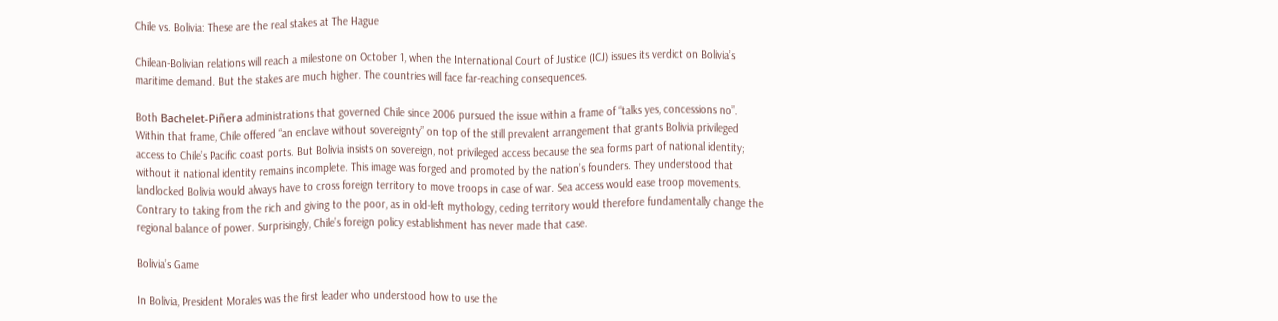Chile vs. Bolivia: These are the real stakes at The Hague

Chilean-Bolivian relations will reach a milestone on October 1, when the International Court of Justice (ICJ) issues its verdict on Bolivia’s maritime demand. But the stakes are much higher. The countries will face far-reaching consequences.

Both Bachelet-Piñera administrations that governed Chile since 2006 pursued the issue within a frame of “talks yes, concessions no”. Within that frame, Chile offered “an enclave without sovereignty” on top of the still prevalent arrangement that grants Bolivia privileged access to Chile’s Pacific coast ports. But Bolivia insists on sovereign, not privileged access because the sea forms part of national identity; without it national identity remains incomplete. This image was forged and promoted by the nation’s founders. They understood that landlocked Bolivia would always have to cross foreign territory to move troops in case of war. Sea access would ease troop movements. Contrary to taking from the rich and giving to the poor, as in old-left mythology, ceding territory would therefore fundamentally change the regional balance of power. Surprisingly, Chile’s foreign policy establishment has never made that case.

Bolivia’s Game

In Bolivia, President Morales was the first leader who understood how to use the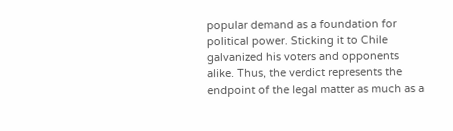popular demand as a foundation for political power. Sticking it to Chile galvanized his voters and opponents alike. Thus, the verdict represents the endpoint of the legal matter as much as a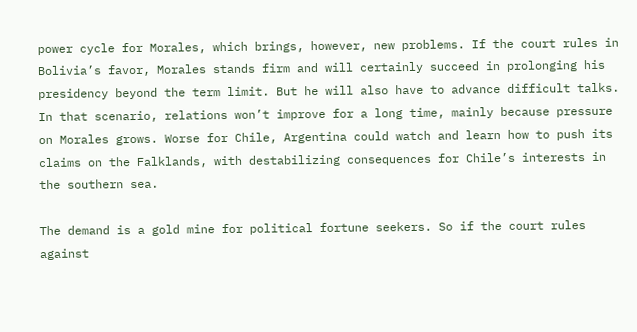power cycle for Morales, which brings, however, new problems. If the court rules in Bolivia’s favor, Morales stands firm and will certainly succeed in prolonging his presidency beyond the term limit. But he will also have to advance difficult talks. In that scenario, relations won’t improve for a long time, mainly because pressure on Morales grows. Worse for Chile, Argentina could watch and learn how to push its claims on the Falklands, with destabilizing consequences for Chile’s interests in the southern sea.

The demand is a gold mine for political fortune seekers. So if the court rules against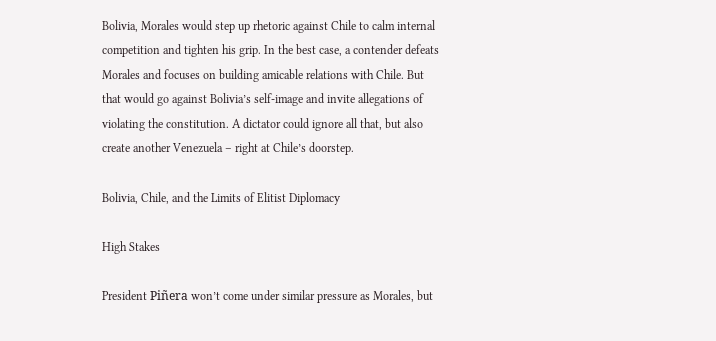Bolivia, Morales would step up rhetoric against Chile to calm internal competition and tighten his grip. In the best case, a contender defeats Morales and focuses on building amicable relations with Chile. But that would go against Bolivia’s self-image and invite allegations of violating the constitution. A dictator could ignore all that, but also create another Venezuela – right at Chile’s doorstep.

Bolivia, Chile, and the Limits of Elitist Diplomacy

High Stakes

President Piñera won’t come under similar pressure as Morales, but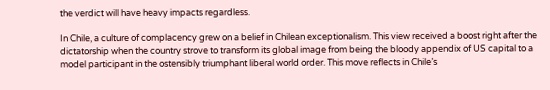the verdict will have heavy impacts regardless.

In Chile, a culture of complacency grew on a belief in Chilean exceptionalism. This view received a boost right after the dictatorship when the country strove to transform its global image from being the bloody appendix of US capital to a model participant in the ostensibly triumphant liberal world order. This move reflects in Chile’s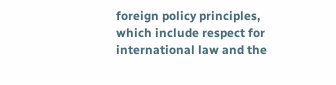foreign policy principles, which include respect for international law and the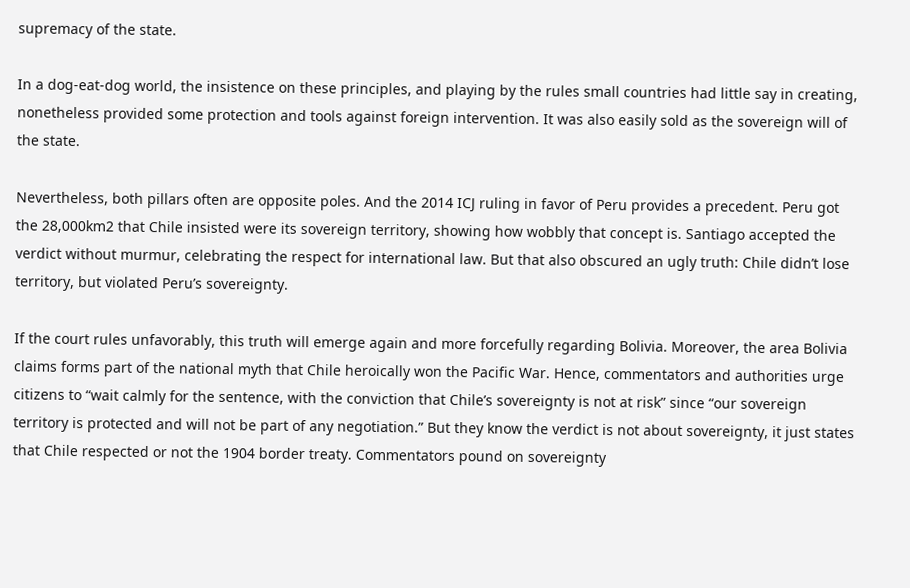supremacy of the state.

In a dog-eat-dog world, the insistence on these principles, and playing by the rules small countries had little say in creating, nonetheless provided some protection and tools against foreign intervention. It was also easily sold as the sovereign will of the state.

Nevertheless, both pillars often are opposite poles. And the 2014 ICJ ruling in favor of Peru provides a precedent. Peru got the 28,000km2 that Chile insisted were its sovereign territory, showing how wobbly that concept is. Santiago accepted the verdict without murmur, celebrating the respect for international law. But that also obscured an ugly truth: Chile didn’t lose territory, but violated Peru’s sovereignty.

If the court rules unfavorably, this truth will emerge again and more forcefully regarding Bolivia. Moreover, the area Bolivia claims forms part of the national myth that Chile heroically won the Pacific War. Hence, commentators and authorities urge citizens to “wait calmly for the sentence, with the conviction that Chile’s sovereignty is not at risk” since “our sovereign territory is protected and will not be part of any negotiation.” But they know the verdict is not about sovereignty, it just states that Chile respected or not the 1904 border treaty. Commentators pound on sovereignty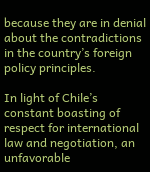because they are in denial about the contradictions in the country’s foreign policy principles.

In light of Chile’s constant boasting of respect for international law and negotiation, an unfavorable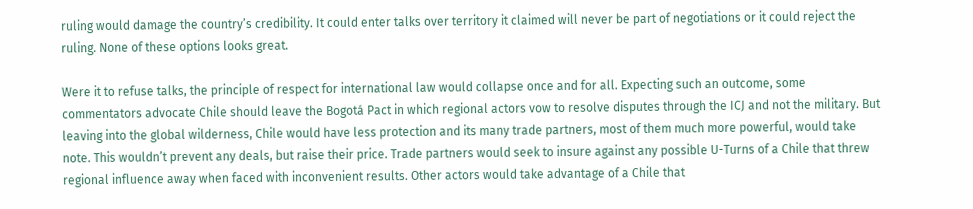ruling would damage the country’s credibility. It could enter talks over territory it claimed will never be part of negotiations or it could reject the ruling. None of these options looks great.

Were it to refuse talks, the principle of respect for international law would collapse once and for all. Expecting such an outcome, some commentators advocate Chile should leave the Bogotá Pact in which regional actors vow to resolve disputes through the ICJ and not the military. But leaving into the global wilderness, Chile would have less protection and its many trade partners, most of them much more powerful, would take note. This wouldn’t prevent any deals, but raise their price. Trade partners would seek to insure against any possible U-Turns of a Chile that threw regional influence away when faced with inconvenient results. Other actors would take advantage of a Chile that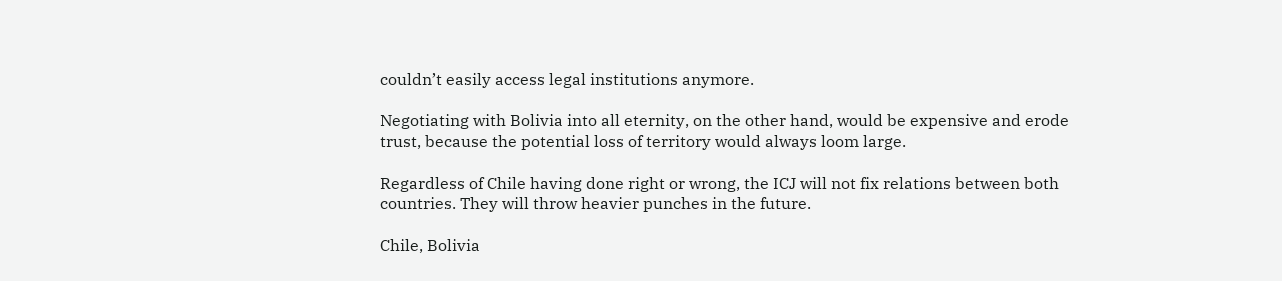couldn’t easily access legal institutions anymore.

Negotiating with Bolivia into all eternity, on the other hand, would be expensive and erode trust, because the potential loss of territory would always loom large.

Regardless of Chile having done right or wrong, the ICJ will not fix relations between both countries. They will throw heavier punches in the future.

Chile, Bolivia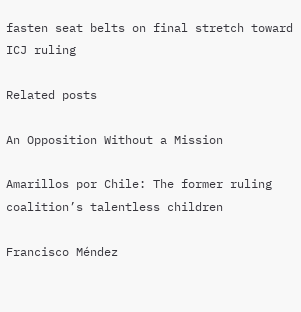fasten seat belts on final stretch toward ICJ ruling

Related posts

An Opposition Without a Mission

Amarillos por Chile: The former ruling coalition’s talentless children

Francisco Méndez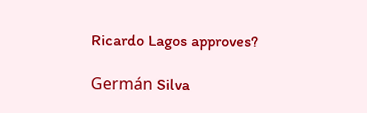Ricardo Lagos approves?

Germán Silva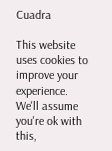Cuadra

This website uses cookies to improve your experience. We'll assume you're ok with this,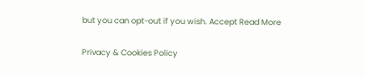but you can opt-out if you wish. Accept Read More

Privacy & Cookies Policy